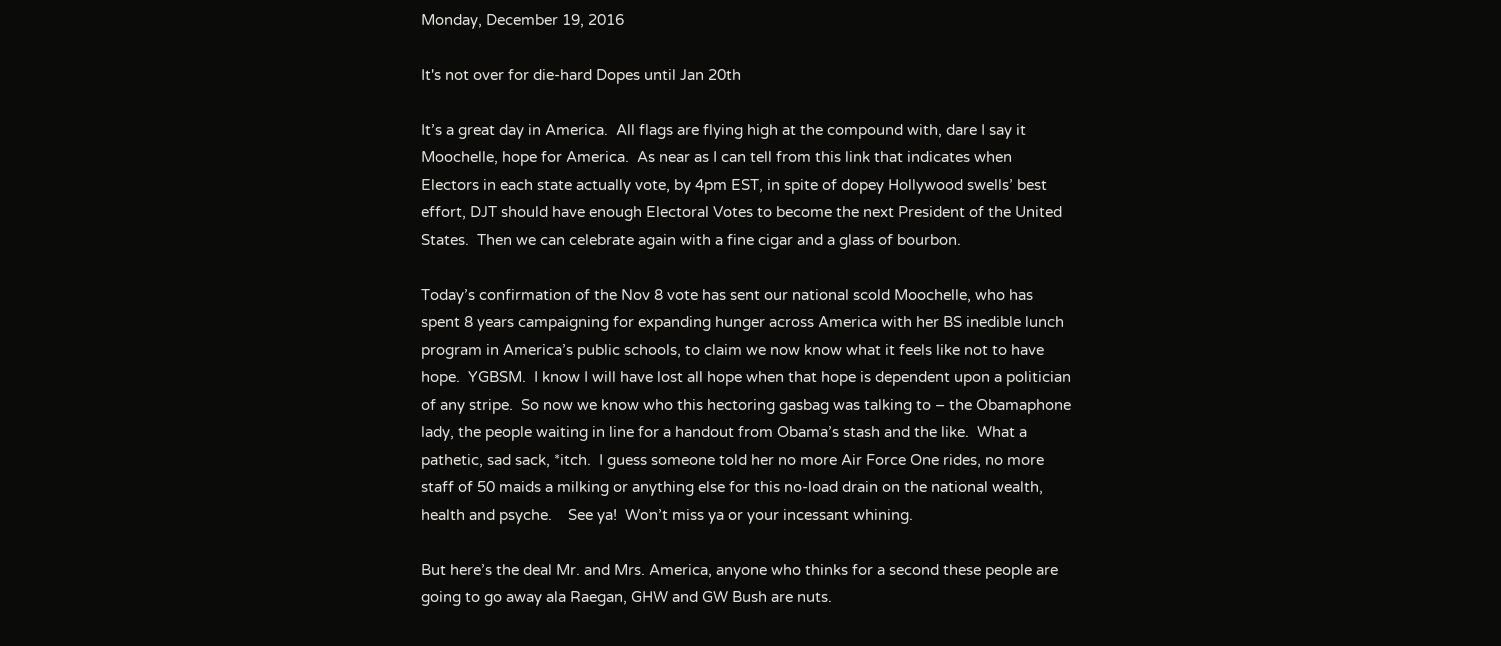Monday, December 19, 2016

It's not over for die-hard Dopes until Jan 20th

It’s a great day in America.  All flags are flying high at the compound with, dare I say it Moochelle, hope for America.  As near as I can tell from this link that indicates when Electors in each state actually vote, by 4pm EST, in spite of dopey Hollywood swells’ best effort, DJT should have enough Electoral Votes to become the next President of the United States.  Then we can celebrate again with a fine cigar and a glass of bourbon.

Today’s confirmation of the Nov 8 vote has sent our national scold Moochelle, who has spent 8 years campaigning for expanding hunger across America with her BS inedible lunch program in America’s public schools, to claim we now know what it feels like not to have hope.  YGBSM.  I know I will have lost all hope when that hope is dependent upon a politician of any stripe.  So now we know who this hectoring gasbag was talking to – the Obamaphone lady, the people waiting in line for a handout from Obama’s stash and the like.  What a pathetic, sad sack, *itch.  I guess someone told her no more Air Force One rides, no more staff of 50 maids a milking or anything else for this no-load drain on the national wealth, health and psyche.    See ya!  Won’t miss ya or your incessant whining.

But here’s the deal Mr. and Mrs. America, anyone who thinks for a second these people are going to go away ala Raegan, GHW and GW Bush are nuts.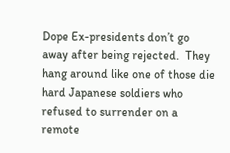Dope Ex-presidents don’t go away after being rejected.  They hang around like one of those die hard Japanese soldiers who refused to surrender on a remote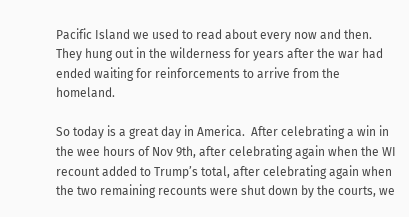Pacific Island we used to read about every now and then.  They hung out in the wilderness for years after the war had ended waiting for reinforcements to arrive from the homeland.

So today is a great day in America.  After celebrating a win in the wee hours of Nov 9th, after celebrating again when the WI recount added to Trump’s total, after celebrating again when the two remaining recounts were shut down by the courts, we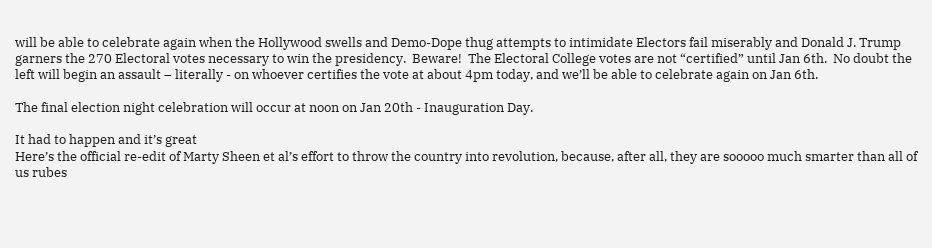will be able to celebrate again when the Hollywood swells and Demo-Dope thug attempts to intimidate Electors fail miserably and Donald J. Trump garners the 270 Electoral votes necessary to win the presidency.  Beware!  The Electoral College votes are not “certified” until Jan 6th.  No doubt the left will begin an assault – literally - on whoever certifies the vote at about 4pm today, and we’ll be able to celebrate again on Jan 6th.

The final election night celebration will occur at noon on Jan 20th - Inauguration Day.

It had to happen and it’s great
Here’s the official re-edit of Marty Sheen et al’s effort to throw the country into revolution, because, after all, they are sooooo much smarter than all of us rubes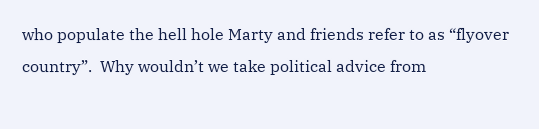who populate the hell hole Marty and friends refer to as “flyover country”.  Why wouldn’t we take political advice from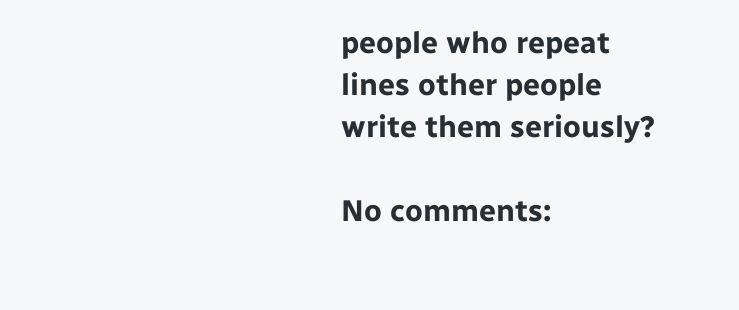people who repeat lines other people write them seriously?

No comments: